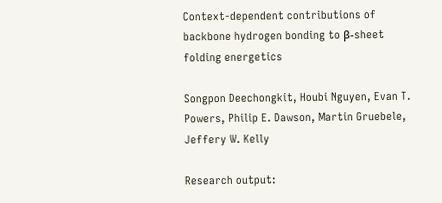Context-dependent contributions of backbone hydrogen bonding to β-sheet folding energetics

Songpon Deechongkit, Houbi Nguyen, Evan T. Powers, Philip E. Dawson, Martin Gruebele, Jeffery W. Kelly

Research output: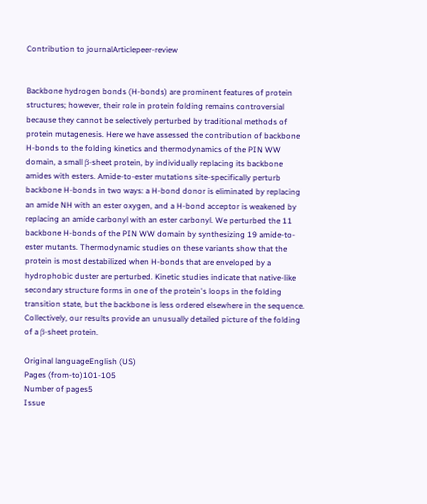Contribution to journalArticlepeer-review


Backbone hydrogen bonds (H-bonds) are prominent features of protein structures; however, their role in protein folding remains controversial because they cannot be selectively perturbed by traditional methods of protein mutagenesis. Here we have assessed the contribution of backbone H-bonds to the folding kinetics and thermodynamics of the PIN WW domain, a small β-sheet protein, by individually replacing its backbone amides with esters. Amide-to-ester mutations site-specifically perturb backbone H-bonds in two ways: a H-bond donor is eliminated by replacing an amide NH with an ester oxygen, and a H-bond acceptor is weakened by replacing an amide carbonyl with an ester carbonyl. We perturbed the 11 backbone H-bonds of the PIN WW domain by synthesizing 19 amide-to-ester mutants. Thermodynamic studies on these variants show that the protein is most destabilized when H-bonds that are enveloped by a hydrophobic duster are perturbed. Kinetic studies indicate that native-like secondary structure forms in one of the protein's loops in the folding transition state, but the backbone is less ordered elsewhere in the sequence. Collectively, our results provide an unusually detailed picture of the folding of a β-sheet protein.

Original languageEnglish (US)
Pages (from-to)101-105
Number of pages5
Issue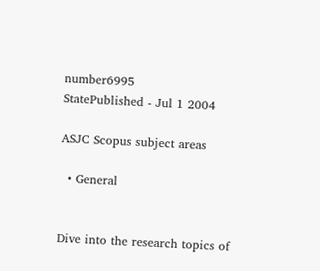number6995
StatePublished - Jul 1 2004

ASJC Scopus subject areas

  • General


Dive into the research topics of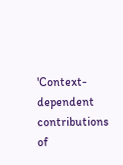'Context-dependent contributions of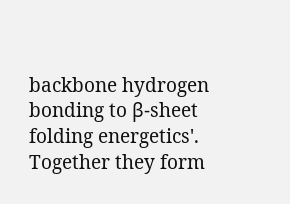backbone hydrogen bonding to β-sheet folding energetics'. Together they form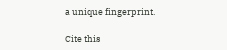a unique fingerprint.

Cite this